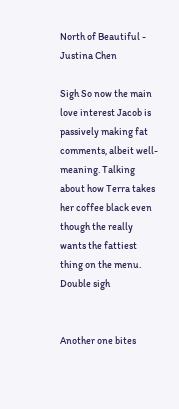North of Beautiful - Justina Chen

Sigh So now the main love interest Jacob is passively making fat comments, albeit well-meaning. Talking about how Terra takes her coffee black even though the really wants the fattiest thing on the menu. Double sigh


Another one bites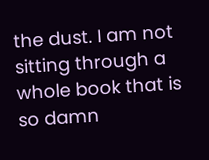the dust. I am not sitting through a whole book that is so damn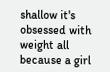shallow it's obsessed with weight all because a girl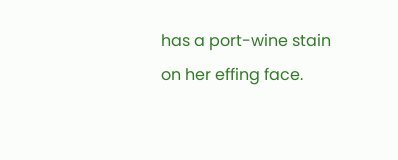has a port-wine stain on her effing face.